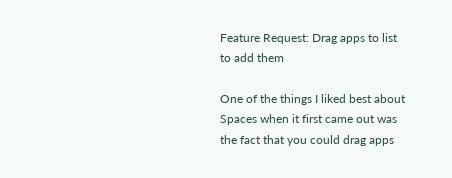Feature Request: Drag apps to list to add them

One of the things I liked best about Spaces when it first came out was the fact that you could drag apps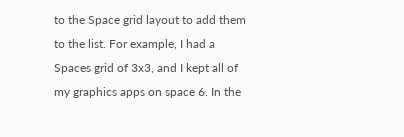to the Space grid layout to add them to the list. For example, I had a Spaces grid of 3x3, and I kept all of my graphics apps on space 6. In the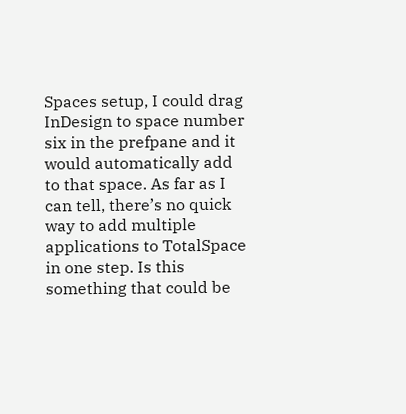Spaces setup, I could drag InDesign to space number six in the prefpane and it would automatically add to that space. As far as I can tell, there’s no quick way to add multiple applications to TotalSpace in one step. Is this something that could be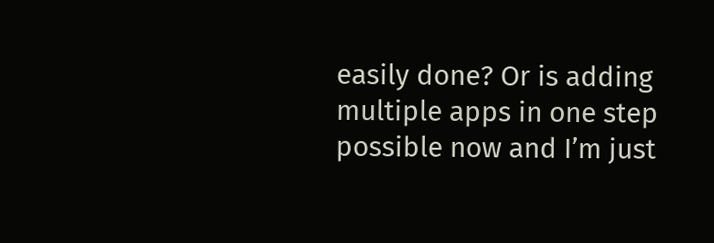easily done? Or is adding multiple apps in one step possible now and I’m just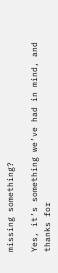missing something?

Yes, it’s something we’ve had in mind, and thanks for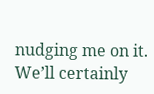nudging me on it. We’ll certainly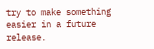try to make something easier in a future release.